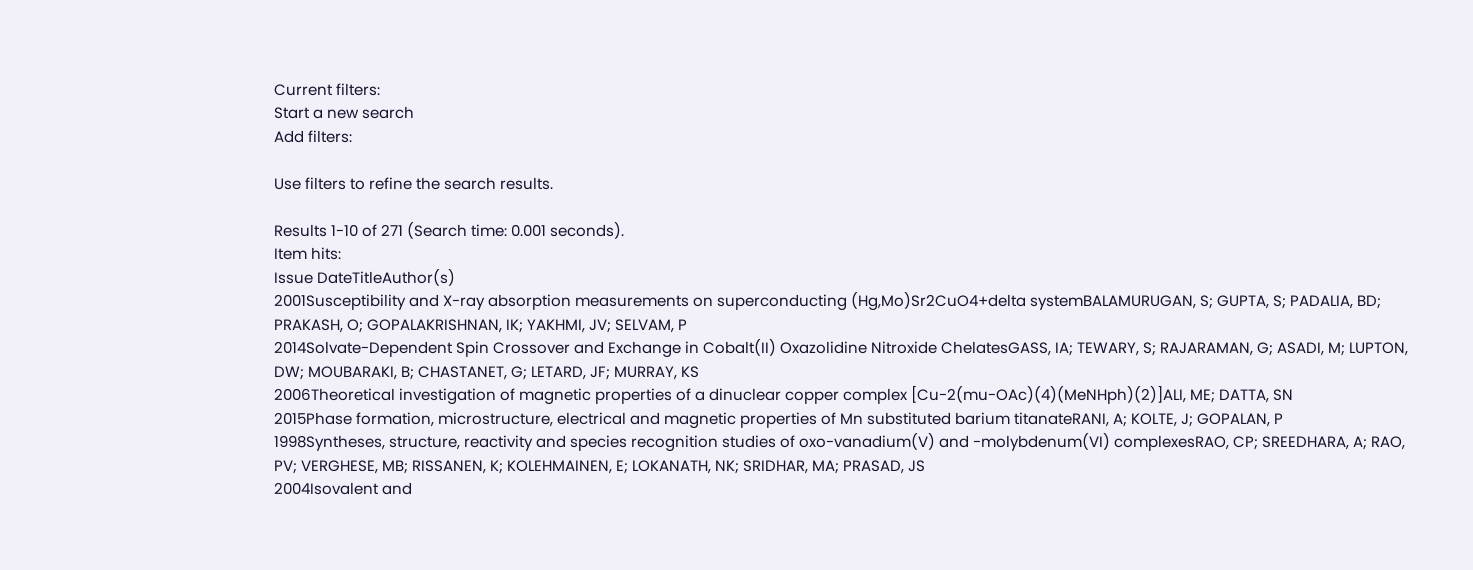Current filters:
Start a new search
Add filters:

Use filters to refine the search results.

Results 1-10 of 271 (Search time: 0.001 seconds).
Item hits:
Issue DateTitleAuthor(s)
2001Susceptibility and X-ray absorption measurements on superconducting (Hg,Mo)Sr2CuO4+delta systemBALAMURUGAN, S; GUPTA, S; PADALIA, BD; PRAKASH, O; GOPALAKRISHNAN, IK; YAKHMI, JV; SELVAM, P
2014Solvate-Dependent Spin Crossover and Exchange in Cobalt(II) Oxazolidine Nitroxide ChelatesGASS, IA; TEWARY, S; RAJARAMAN, G; ASADI, M; LUPTON, DW; MOUBARAKI, B; CHASTANET, G; LETARD, JF; MURRAY, KS
2006Theoretical investigation of magnetic properties of a dinuclear copper complex [Cu-2(mu-OAc)(4)(MeNHph)(2)]ALI, ME; DATTA, SN
2015Phase formation, microstructure, electrical and magnetic properties of Mn substituted barium titanateRANI, A; KOLTE, J; GOPALAN, P
1998Syntheses, structure, reactivity and species recognition studies of oxo-vanadium(V) and -molybdenum(VI) complexesRAO, CP; SREEDHARA, A; RAO, PV; VERGHESE, MB; RISSANEN, K; KOLEHMAINEN, E; LOKANATH, NK; SRIDHAR, MA; PRASAD, JS
2004Isovalent and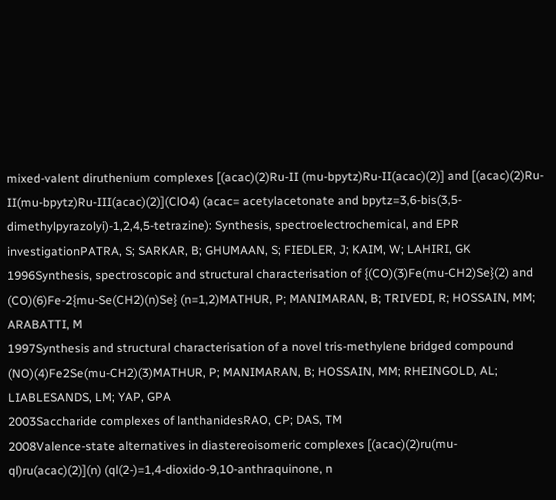mixed-valent diruthenium complexes [(acac)(2)Ru-II (mu-bpytz)Ru-II(acac)(2)] and [(acac)(2)Ru-II(mu-bpytz)Ru-III(acac)(2)](ClO4) (acac= acetylacetonate and bpytz=3,6-bis(3,5-dimethylpyrazolyi)-1,2,4,5-tetrazine): Synthesis, spectroelectrochemical, and EPR investigationPATRA, S; SARKAR, B; GHUMAAN, S; FIEDLER, J; KAIM, W; LAHIRI, GK
1996Synthesis, spectroscopic and structural characterisation of {(CO)(3)Fe(mu-CH2)Se}(2) and (CO)(6)Fe-2{mu-Se(CH2)(n)Se} (n=1,2)MATHUR, P; MANIMARAN, B; TRIVEDI, R; HOSSAIN, MM; ARABATTI, M
1997Synthesis and structural characterisation of a novel tris-methylene bridged compound (NO)(4)Fe2Se(mu-CH2)(3)MATHUR, P; MANIMARAN, B; HOSSAIN, MM; RHEINGOLD, AL; LIABLESANDS, LM; YAP, GPA
2003Saccharide complexes of lanthanidesRAO, CP; DAS, TM
2008Valence-state alternatives in diastereoisomeric complexes [(acac)(2)ru(mu-ql)ru(acac)(2)](n) (ql(2-)=1,4-dioxido-9,10-anthraquinone, n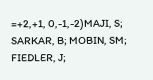=+2,+1, 0,-1,-2)MAJI, S; SARKAR, B; MOBIN, SM; FIEDLER, J;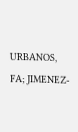URBANOS, FA; JIMENEZ-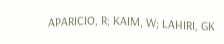APARICIO, R; KAIM, W; LAHIRI, GK